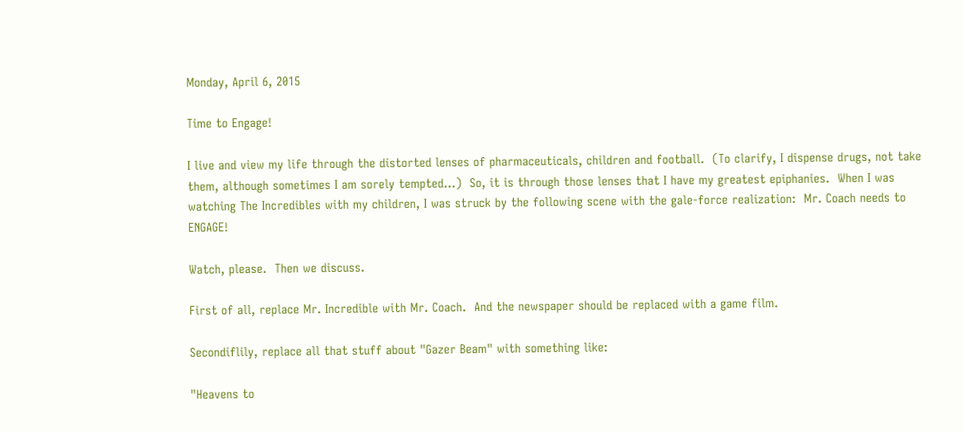Monday, April 6, 2015

Time to Engage!

I live and view my life through the distorted lenses of pharmaceuticals, children and football.  (To clarify, I dispense drugs, not take them, although sometimes I am sorely tempted...)  So, it is through those lenses that I have my greatest epiphanies.  When I was watching The Incredibles with my children, I was struck by the following scene with the gale-force realization:  Mr. Coach needs to ENGAGE!

Watch, please.  Then we discuss.

First of all, replace Mr. Incredible with Mr. Coach.  And the newspaper should be replaced with a game film.

Secondiflily, replace all that stuff about "Gazer Beam" with something like:

"Heavens to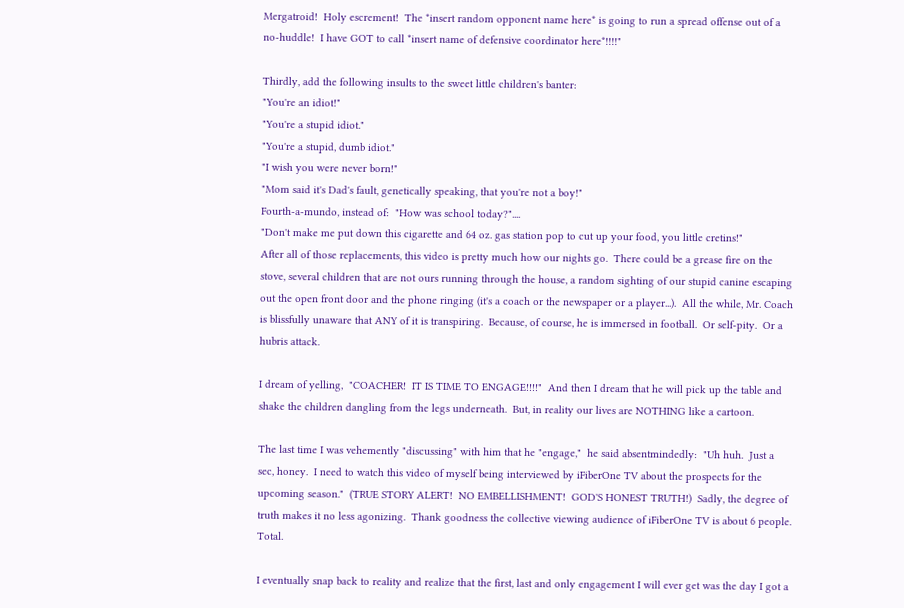Mergatroid!  Holy escrement!  The *insert random opponent name here* is going to run a spread offense out of a no-huddle!  I have GOT to call *insert name of defensive coordinator here*!!!!"

Thirdly, add the following insults to the sweet little children's banter:
"You're an idiot!"
"You're a stupid idiot."
"You're a stupid, dumb idiot."
"I wish you were never born!"
"Mom said it's Dad's fault, genetically speaking, that you're not a boy!"
Fourth-a-mundo, instead of:  "How was school today?"....
"Don't make me put down this cigarette and 64 oz. gas station pop to cut up your food, you little cretins!"
After all of those replacements, this video is pretty much how our nights go.  There could be a grease fire on the stove, several children that are not ours running through the house, a random sighting of our stupid canine escaping out the open front door and the phone ringing (it's a coach or the newspaper or a player...).  All the while, Mr. Coach is blissfully unaware that ANY of it is transpiring.  Because, of course, he is immersed in football.  Or self-pity.  Or a hubris attack.

I dream of yelling,  "COACHER!  IT IS TIME TO ENGAGE!!!!"  And then I dream that he will pick up the table and shake the children dangling from the legs underneath.  But, in reality our lives are NOTHING like a cartoon.

The last time I was vehemently "discussing" with him that he "engage,"  he said absentmindedly:  "Uh huh.  Just a sec, honey.  I need to watch this video of myself being interviewed by iFiberOne TV about the prospects for the upcoming season."  (TRUE STORY ALERT!  NO EMBELLISHMENT!  GOD'S HONEST TRUTH!)  Sadly, the degree of truth makes it no less agonizing.  Thank goodness the collective viewing audience of iFiberOne TV is about 6 people.  Total.

I eventually snap back to reality and realize that the first, last and only engagement I will ever get was the day I got a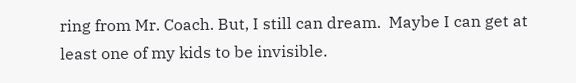ring from Mr. Coach. But, I still can dream.  Maybe I can get at least one of my kids to be invisible.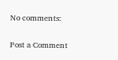No comments:

Post a Comment